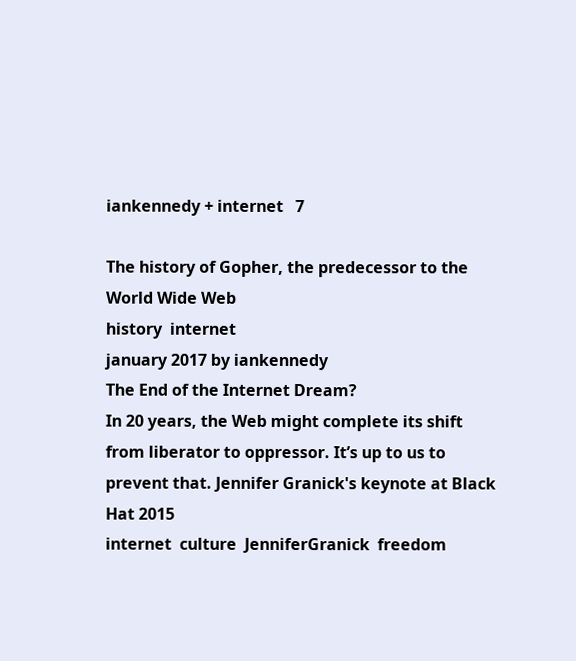iankennedy + internet   7

The history of Gopher, the predecessor to the World Wide Web
history  internet
january 2017 by iankennedy
The End of the Internet Dream?
In 20 years, the Web might complete its shift from liberator to oppressor. It’s up to us to prevent that. Jennifer Granick's keynote at Black Hat 2015
internet  culture  JenniferGranick  freedom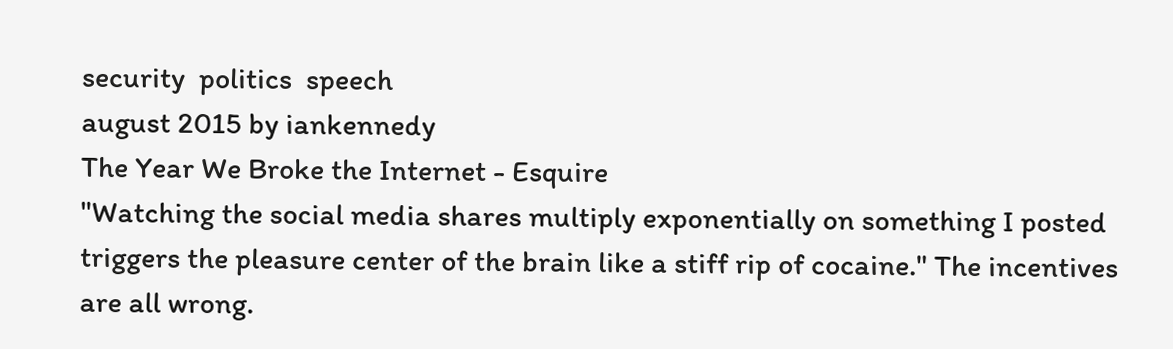security  politics  speech
august 2015 by iankennedy
The Year We Broke the Internet - Esquire
"Watching the social media shares multiply exponentially on something I posted triggers the pleasure center of the brain like a stiff rip of cocaine." The incentives are all wrong.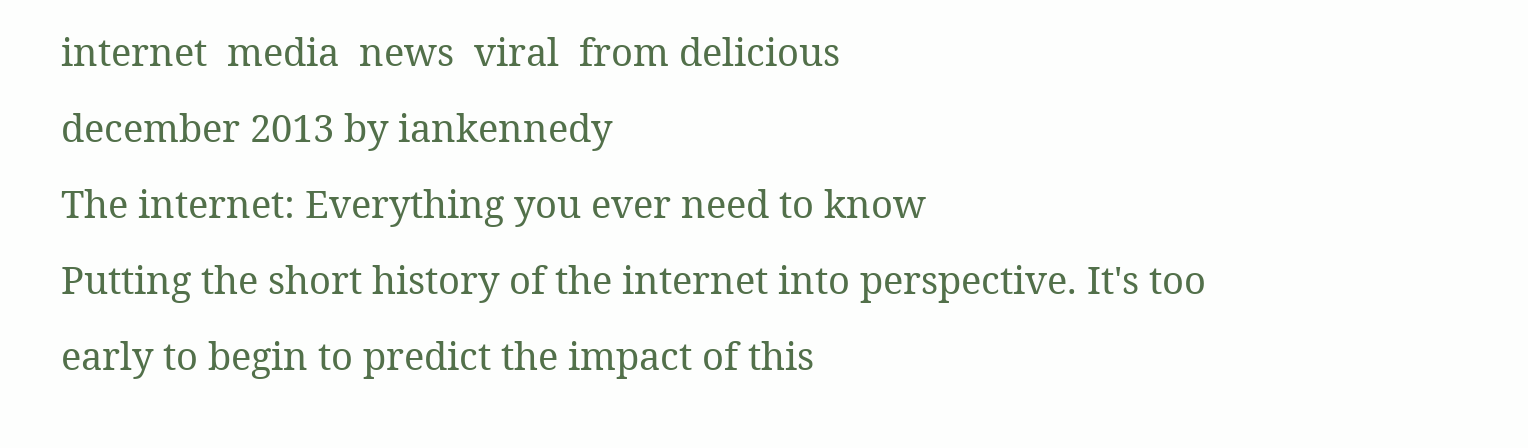internet  media  news  viral  from delicious
december 2013 by iankennedy
The internet: Everything you ever need to know
Putting the short history of the internet into perspective. It's too early to begin to predict the impact of this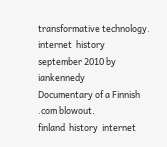transformative technology.
internet  history
september 2010 by iankennedy
Documentary of a Finnish .com blowout.
finland  history  internet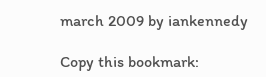march 2009 by iankennedy

Copy this bookmark: